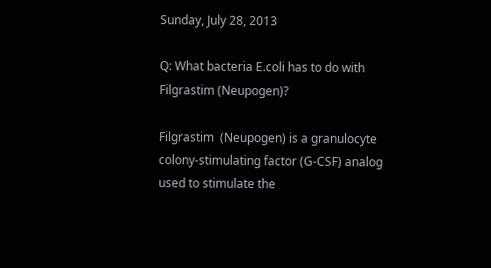Sunday, July 28, 2013

Q: What bacteria E.coli has to do with Filgrastim (Neupogen)?

Filgrastim  (Neupogen) is a granulocyte colony-stimulating factor (G-CSF) analog used to stimulate the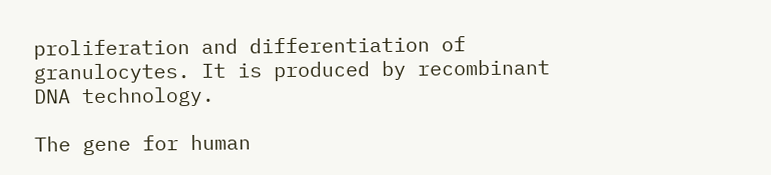proliferation and differentiation of granulocytes. It is produced by recombinant DNA technology.

The gene for human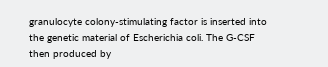granulocyte colony-stimulating factor is inserted into the genetic material of Escherichia coli. The G-CSF then produced by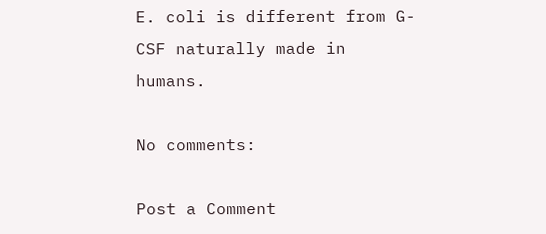E. coli is different from G-CSF naturally made in humans.

No comments:

Post a Comment